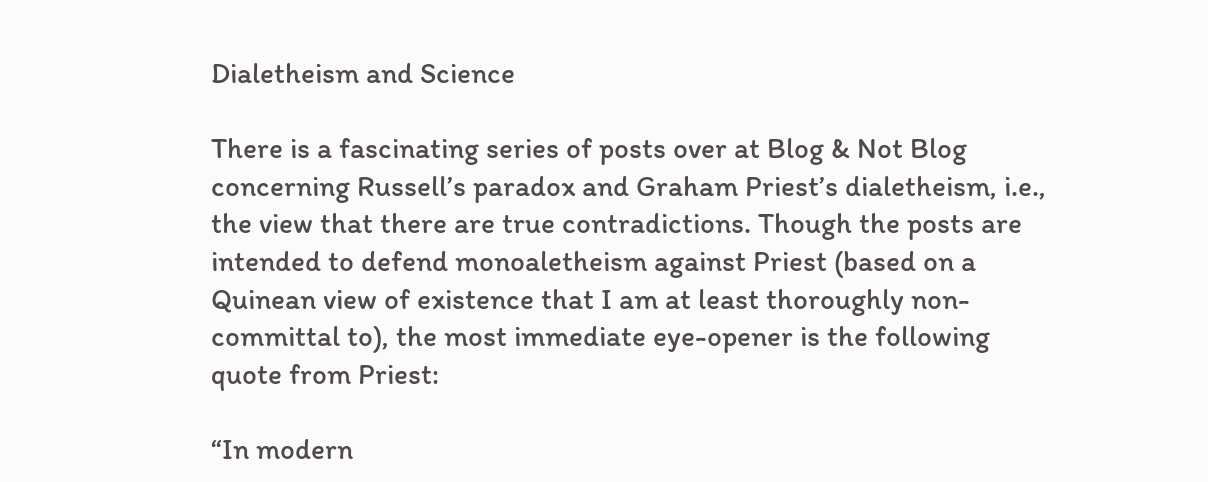Dialetheism and Science

There is a fascinating series of posts over at Blog & Not Blog concerning Russell’s paradox and Graham Priest’s dialetheism, i.e., the view that there are true contradictions. Though the posts are intended to defend monoaletheism against Priest (based on a Quinean view of existence that I am at least thoroughly non-committal to), the most immediate eye-opener is the following quote from Priest:

“In modern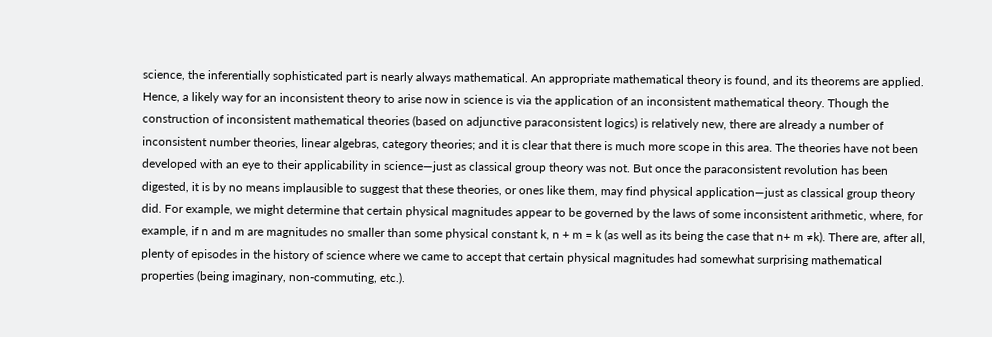science, the inferentially sophisticated part is nearly always mathematical. An appropriate mathematical theory is found, and its theorems are applied. Hence, a likely way for an inconsistent theory to arise now in science is via the application of an inconsistent mathematical theory. Though the construction of inconsistent mathematical theories (based on adjunctive paraconsistent logics) is relatively new, there are already a number of inconsistent number theories, linear algebras, category theories; and it is clear that there is much more scope in this area. The theories have not been developed with an eye to their applicability in science—just as classical group theory was not. But once the paraconsistent revolution has been digested, it is by no means implausible to suggest that these theories, or ones like them, may find physical application—just as classical group theory did. For example, we might determine that certain physical magnitudes appear to be governed by the laws of some inconsistent arithmetic, where, for example, if n and m are magnitudes no smaller than some physical constant k, n + m = k (as well as its being the case that n+ m ≠k). There are, after all, plenty of episodes in the history of science where we came to accept that certain physical magnitudes had somewhat surprising mathematical properties (being imaginary, non-commuting, etc.).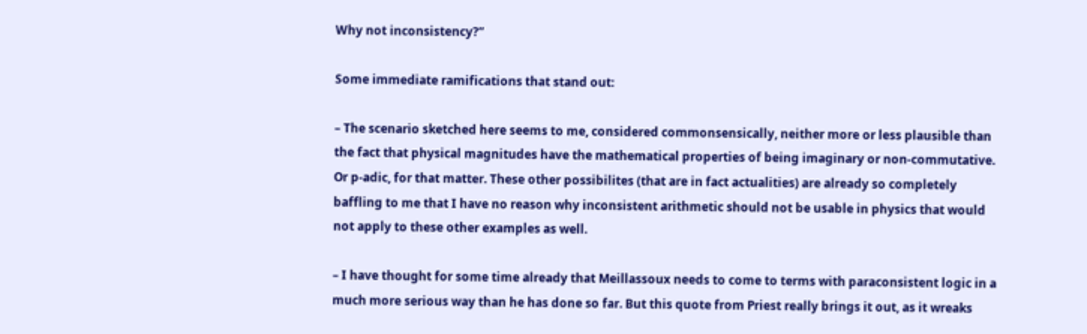Why not inconsistency?”

Some immediate ramifications that stand out:

– The scenario sketched here seems to me, considered commonsensically, neither more or less plausible than the fact that physical magnitudes have the mathematical properties of being imaginary or non-commutative. Or p-adic, for that matter. These other possibilites (that are in fact actualities) are already so completely baffling to me that I have no reason why inconsistent arithmetic should not be usable in physics that would not apply to these other examples as well.

– I have thought for some time already that Meillassoux needs to come to terms with paraconsistent logic in a much more serious way than he has done so far. But this quote from Priest really brings it out, as it wreaks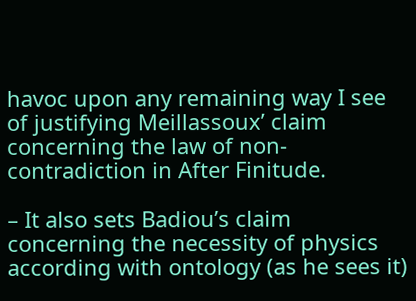havoc upon any remaining way I see of justifying Meillassoux’ claim concerning the law of non-contradiction in After Finitude.

– It also sets Badiou’s claim concerning the necessity of physics according with ontology (as he sees it)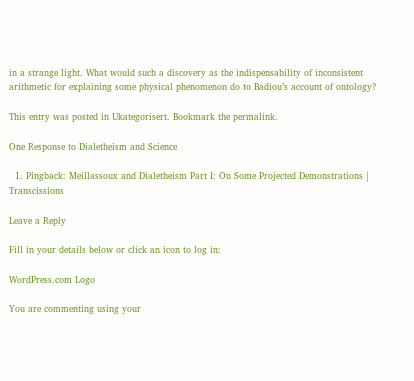in a strange light. What would such a discovery as the indispensability of inconsistent arithmetic for explaining some physical phenomenon do to Badiou’s account of ontology?

This entry was posted in Ukategorisert. Bookmark the permalink.

One Response to Dialetheism and Science

  1. Pingback: Meillassoux and Dialetheism Part I: On Some Projected Demonstrations | Transcissions

Leave a Reply

Fill in your details below or click an icon to log in:

WordPress.com Logo

You are commenting using your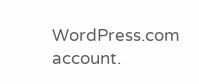WordPress.com account.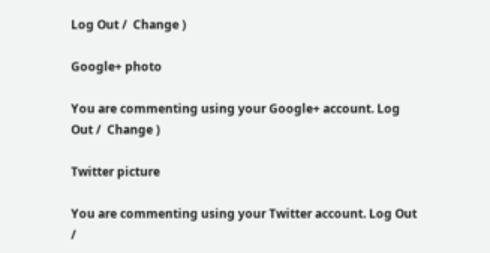Log Out /  Change )

Google+ photo

You are commenting using your Google+ account. Log Out /  Change )

Twitter picture

You are commenting using your Twitter account. Log Out /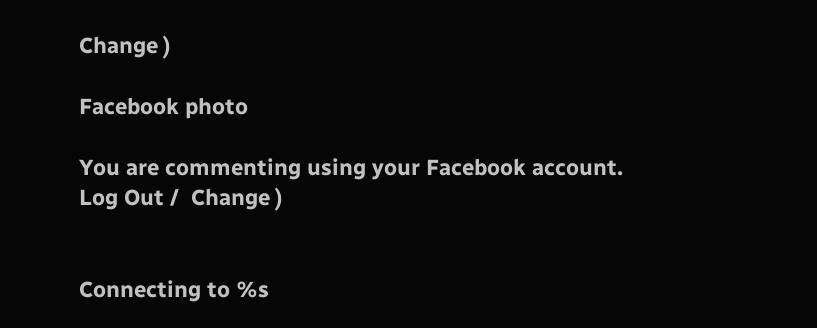Change )

Facebook photo

You are commenting using your Facebook account. Log Out /  Change )


Connecting to %s